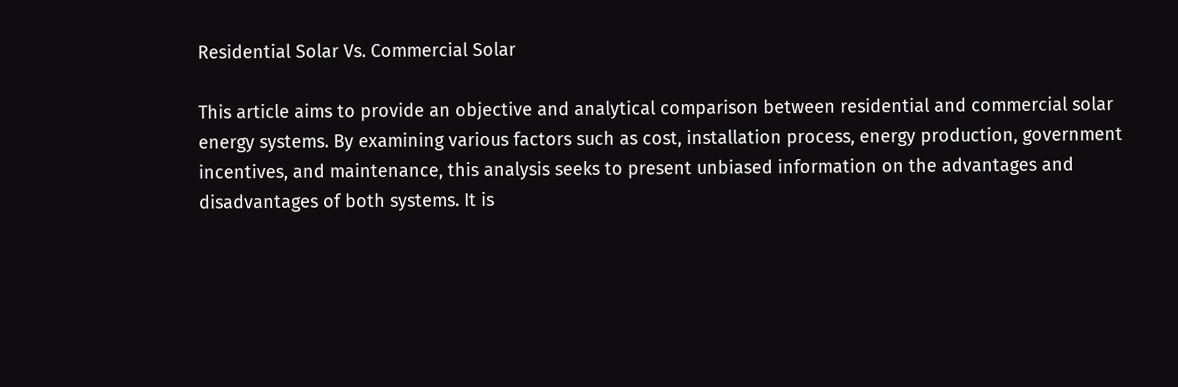Residential Solar Vs. Commercial Solar

This article aims to provide an objective and analytical comparison between residential and commercial solar energy systems. By examining various factors such as cost, installation process, energy production, government incentives, and maintenance, this analysis seeks to present unbiased information on the advantages and disadvantages of both systems. It is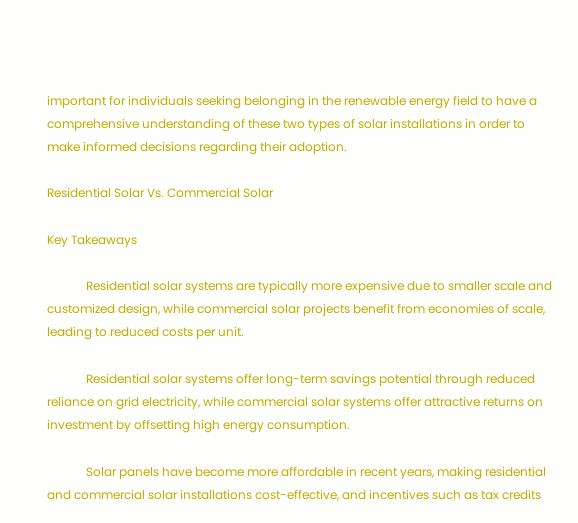important for individuals seeking belonging in the renewable energy field to have a comprehensive understanding of these two types of solar installations in order to make informed decisions regarding their adoption.

Residential Solar Vs. Commercial Solar

Key Takeaways

             Residential solar systems are typically more expensive due to smaller scale and customized design, while commercial solar projects benefit from economies of scale, leading to reduced costs per unit.

             Residential solar systems offer long-term savings potential through reduced reliance on grid electricity, while commercial solar systems offer attractive returns on investment by offsetting high energy consumption.

             Solar panels have become more affordable in recent years, making residential and commercial solar installations cost-effective, and incentives such as tax credits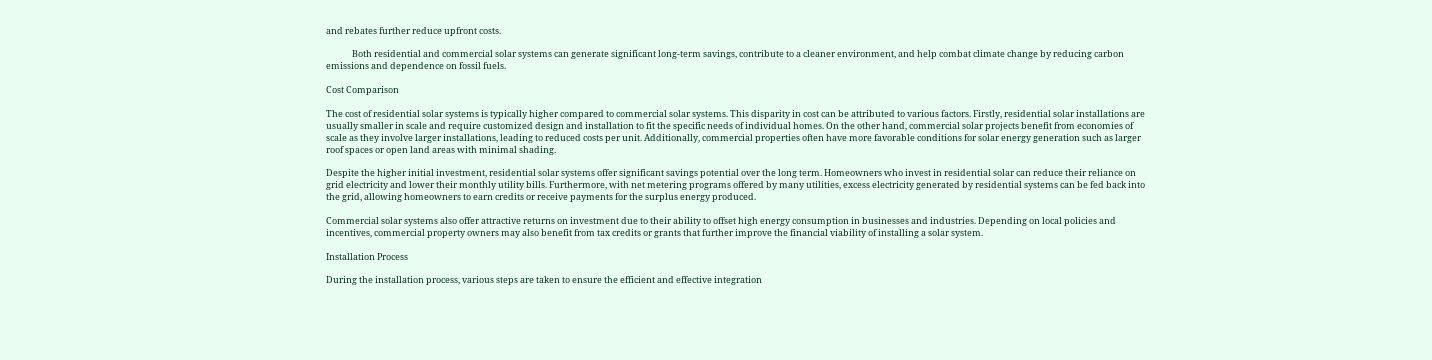and rebates further reduce upfront costs.

             Both residential and commercial solar systems can generate significant long-term savings, contribute to a cleaner environment, and help combat climate change by reducing carbon emissions and dependence on fossil fuels.

Cost Comparison

The cost of residential solar systems is typically higher compared to commercial solar systems. This disparity in cost can be attributed to various factors. Firstly, residential solar installations are usually smaller in scale and require customized design and installation to fit the specific needs of individual homes. On the other hand, commercial solar projects benefit from economies of scale as they involve larger installations, leading to reduced costs per unit. Additionally, commercial properties often have more favorable conditions for solar energy generation such as larger roof spaces or open land areas with minimal shading.

Despite the higher initial investment, residential solar systems offer significant savings potential over the long term. Homeowners who invest in residential solar can reduce their reliance on grid electricity and lower their monthly utility bills. Furthermore, with net metering programs offered by many utilities, excess electricity generated by residential systems can be fed back into the grid, allowing homeowners to earn credits or receive payments for the surplus energy produced.

Commercial solar systems also offer attractive returns on investment due to their ability to offset high energy consumption in businesses and industries. Depending on local policies and incentives, commercial property owners may also benefit from tax credits or grants that further improve the financial viability of installing a solar system.

Installation Process

During the installation process, various steps are taken to ensure the efficient and effective integration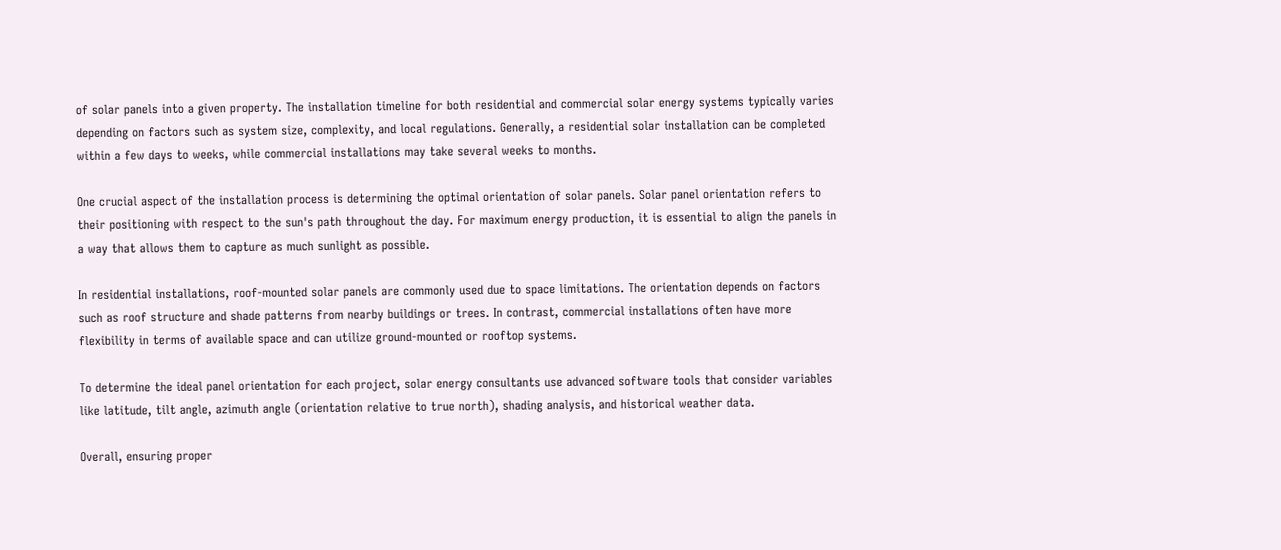of solar panels into a given property. The installation timeline for both residential and commercial solar energy systems typically varies depending on factors such as system size, complexity, and local regulations. Generally, a residential solar installation can be completed within a few days to weeks, while commercial installations may take several weeks to months.

One crucial aspect of the installation process is determining the optimal orientation of solar panels. Solar panel orientation refers to their positioning with respect to the sun's path throughout the day. For maximum energy production, it is essential to align the panels in a way that allows them to capture as much sunlight as possible.

In residential installations, roof-mounted solar panels are commonly used due to space limitations. The orientation depends on factors such as roof structure and shade patterns from nearby buildings or trees. In contrast, commercial installations often have more flexibility in terms of available space and can utilize ground-mounted or rooftop systems.

To determine the ideal panel orientation for each project, solar energy consultants use advanced software tools that consider variables like latitude, tilt angle, azimuth angle (orientation relative to true north), shading analysis, and historical weather data.

Overall, ensuring proper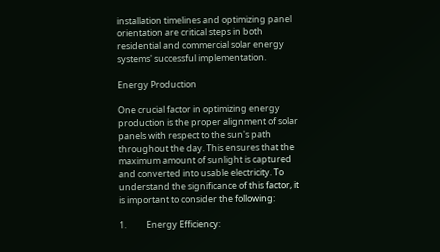installation timelines and optimizing panel orientation are critical steps in both residential and commercial solar energy systems' successful implementation.

Energy Production

One crucial factor in optimizing energy production is the proper alignment of solar panels with respect to the sun's path throughout the day. This ensures that the maximum amount of sunlight is captured and converted into usable electricity. To understand the significance of this factor, it is important to consider the following:

1.          Energy Efficiency: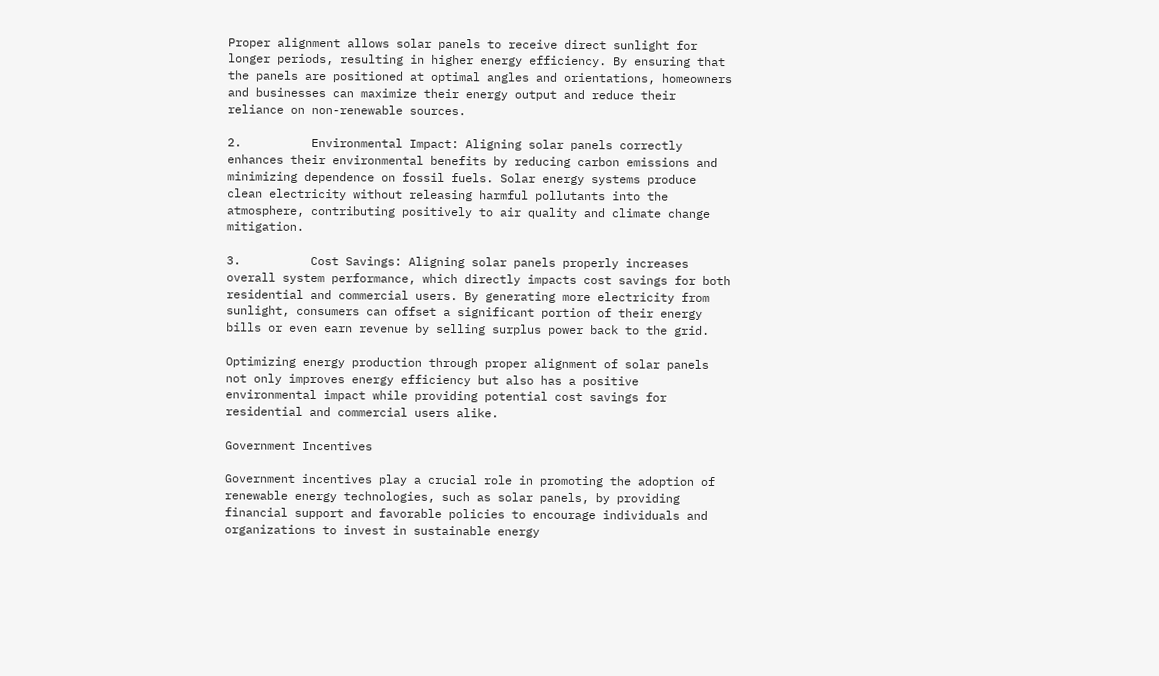Proper alignment allows solar panels to receive direct sunlight for longer periods, resulting in higher energy efficiency. By ensuring that the panels are positioned at optimal angles and orientations, homeowners and businesses can maximize their energy output and reduce their reliance on non-renewable sources.

2.          Environmental Impact: Aligning solar panels correctly enhances their environmental benefits by reducing carbon emissions and minimizing dependence on fossil fuels. Solar energy systems produce clean electricity without releasing harmful pollutants into the atmosphere, contributing positively to air quality and climate change mitigation.

3.          Cost Savings: Aligning solar panels properly increases overall system performance, which directly impacts cost savings for both residential and commercial users. By generating more electricity from sunlight, consumers can offset a significant portion of their energy bills or even earn revenue by selling surplus power back to the grid.

Optimizing energy production through proper alignment of solar panels not only improves energy efficiency but also has a positive environmental impact while providing potential cost savings for residential and commercial users alike.

Government Incentives

Government incentives play a crucial role in promoting the adoption of renewable energy technologies, such as solar panels, by providing financial support and favorable policies to encourage individuals and organizations to invest in sustainable energy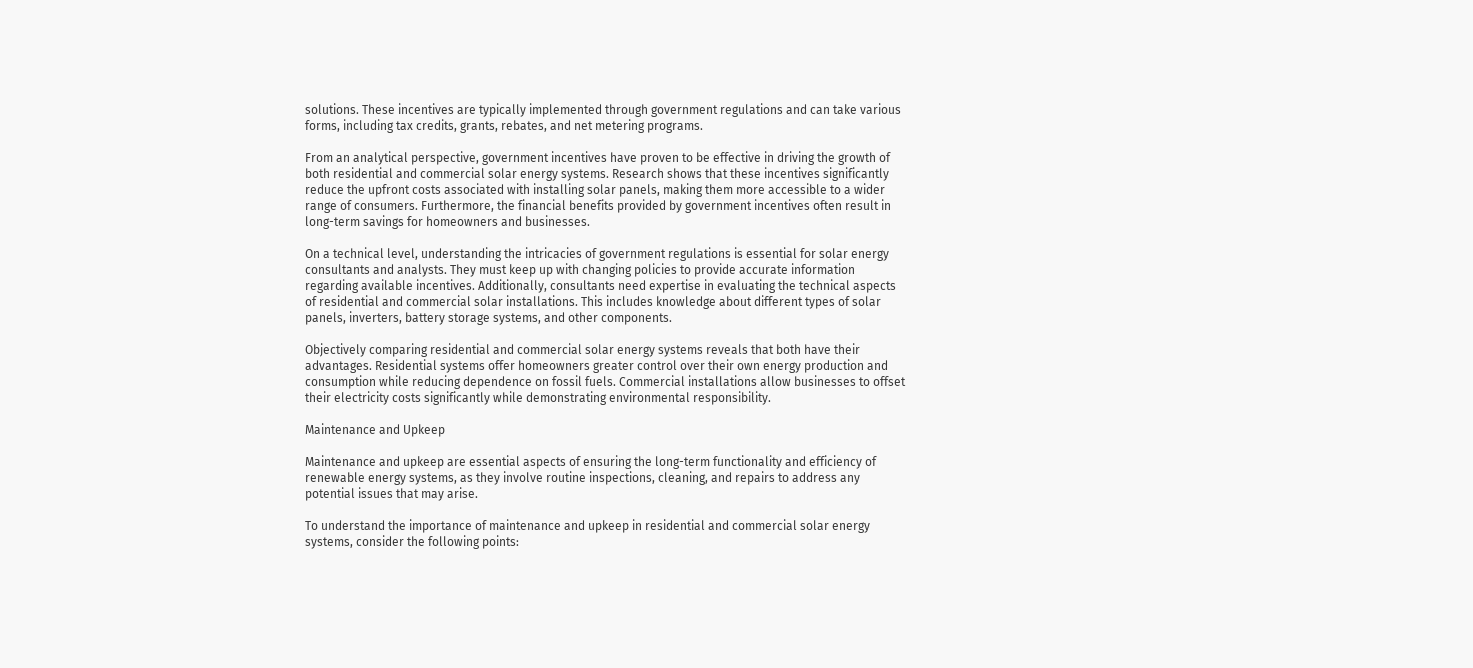solutions. These incentives are typically implemented through government regulations and can take various forms, including tax credits, grants, rebates, and net metering programs.

From an analytical perspective, government incentives have proven to be effective in driving the growth of both residential and commercial solar energy systems. Research shows that these incentives significantly reduce the upfront costs associated with installing solar panels, making them more accessible to a wider range of consumers. Furthermore, the financial benefits provided by government incentives often result in long-term savings for homeowners and businesses.

On a technical level, understanding the intricacies of government regulations is essential for solar energy consultants and analysts. They must keep up with changing policies to provide accurate information regarding available incentives. Additionally, consultants need expertise in evaluating the technical aspects of residential and commercial solar installations. This includes knowledge about different types of solar panels, inverters, battery storage systems, and other components.

Objectively comparing residential and commercial solar energy systems reveals that both have their advantages. Residential systems offer homeowners greater control over their own energy production and consumption while reducing dependence on fossil fuels. Commercial installations allow businesses to offset their electricity costs significantly while demonstrating environmental responsibility.

Maintenance and Upkeep

Maintenance and upkeep are essential aspects of ensuring the long-term functionality and efficiency of renewable energy systems, as they involve routine inspections, cleaning, and repairs to address any potential issues that may arise.

To understand the importance of maintenance and upkeep in residential and commercial solar energy systems, consider the following points: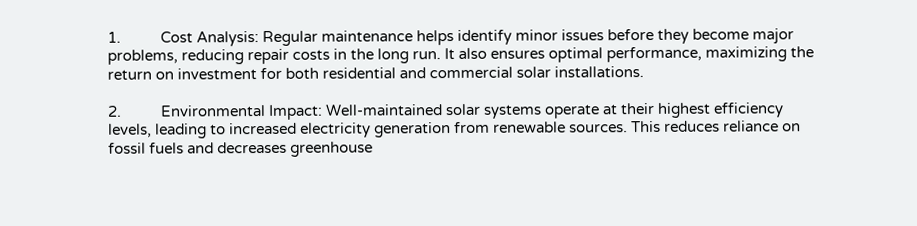1.          Cost Analysis: Regular maintenance helps identify minor issues before they become major problems, reducing repair costs in the long run. It also ensures optimal performance, maximizing the return on investment for both residential and commercial solar installations.

2.          Environmental Impact: Well-maintained solar systems operate at their highest efficiency levels, leading to increased electricity generation from renewable sources. This reduces reliance on fossil fuels and decreases greenhouse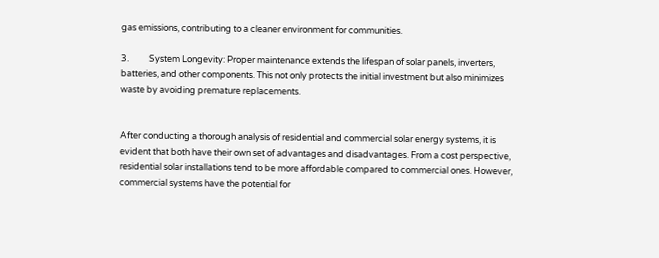gas emissions, contributing to a cleaner environment for communities.

3.          System Longevity: Proper maintenance extends the lifespan of solar panels, inverters, batteries, and other components. This not only protects the initial investment but also minimizes waste by avoiding premature replacements.


After conducting a thorough analysis of residential and commercial solar energy systems, it is evident that both have their own set of advantages and disadvantages. From a cost perspective, residential solar installations tend to be more affordable compared to commercial ones. However, commercial systems have the potential for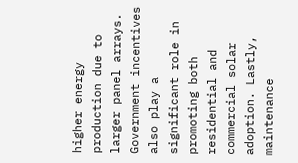higher energy production due to larger panel arrays. Government incentives also play a significant role in promoting both residential and commercial solar adoption. Lastly, maintenance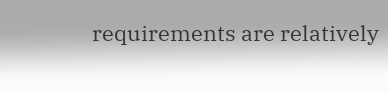requirements are relatively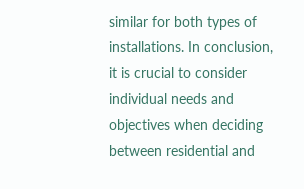similar for both types of installations. In conclusion, it is crucial to consider individual needs and objectives when deciding between residential and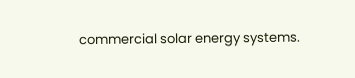commercial solar energy systems.